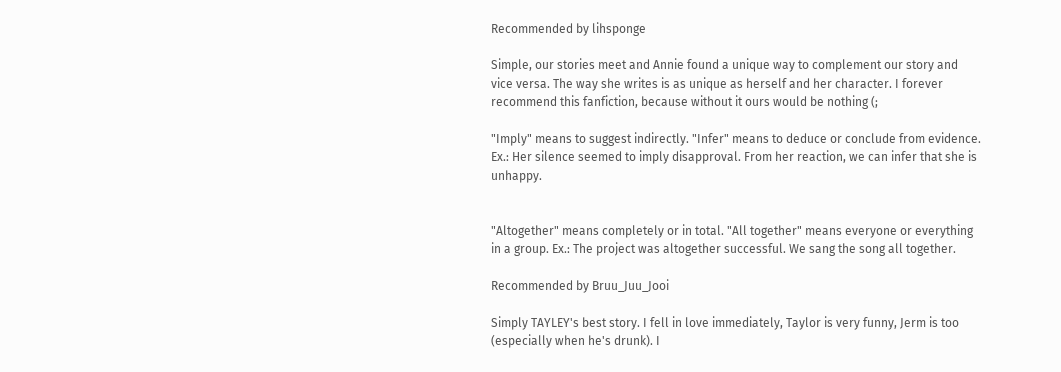Recommended by lihsponge

Simple, our stories meet and Annie found a unique way to complement our story and vice versa. The way she writes is as unique as herself and her character. I forever recommend this fanfiction, because without it ours would be nothing (;

"Imply" means to suggest indirectly. "Infer" means to deduce or conclude from evidence. Ex.: Her silence seemed to imply disapproval. From her reaction, we can infer that she is unhappy.


"Altogether" means completely or in total. "All together" means everyone or everything in a group. Ex.: The project was altogether successful. We sang the song all together.

Recommended by Bruu_Juu_Jooi

Simply TAYLEY's best story. I fell in love immediately, Taylor is very funny, Jerm is too (especially when he's drunk). I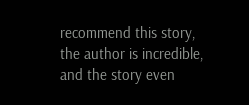recommend this story, the author is incredible, and the story even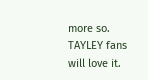more so. TAYLEY fans will love it.